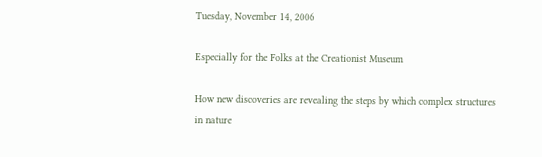Tuesday, November 14, 2006

Especially for the Folks at the Creationist Museum

How new discoveries are revealing the steps by which complex structures in nature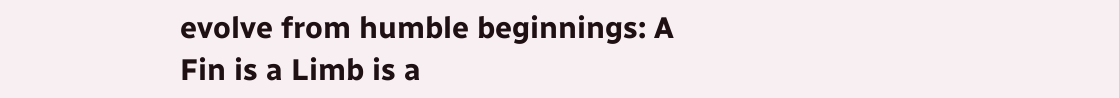evolve from humble beginnings: A Fin is a Limb is a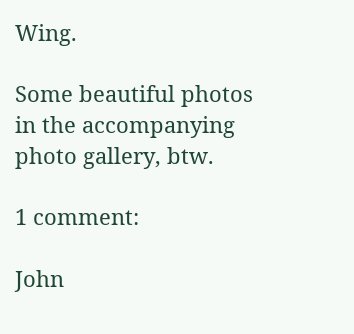Wing.

Some beautiful photos in the accompanying photo gallery, btw.

1 comment:

John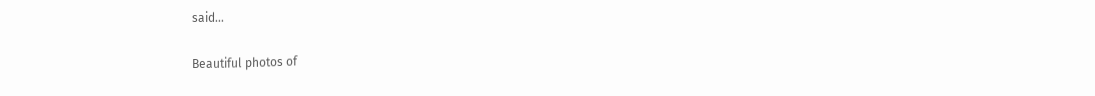said...

Beautiful photos of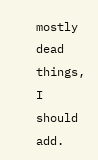mostly dead things, I should add.